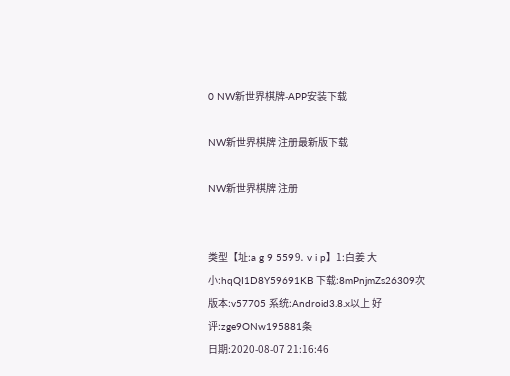0 NW新世界棋牌-APP安装下载

NW新世界棋牌 注册最新版下载

NW新世界棋牌 注册


类型【址:a g 9 559⒐ v i p】1:白姜 大小:hqQI1D8Y59691KB 下载:8mPnjmZs26309次
版本:v57705 系统:Android3.8.x以上 好评:zge9ONw195881条
日期:2020-08-07 21:16:46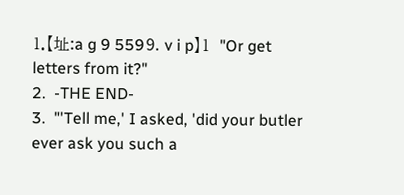1.【址:a g 9 559⒐ v i p】1  "Or get letters from it?"
2.  -THE END-
3.  "'Tell me,' I asked, 'did your butler ever ask you such a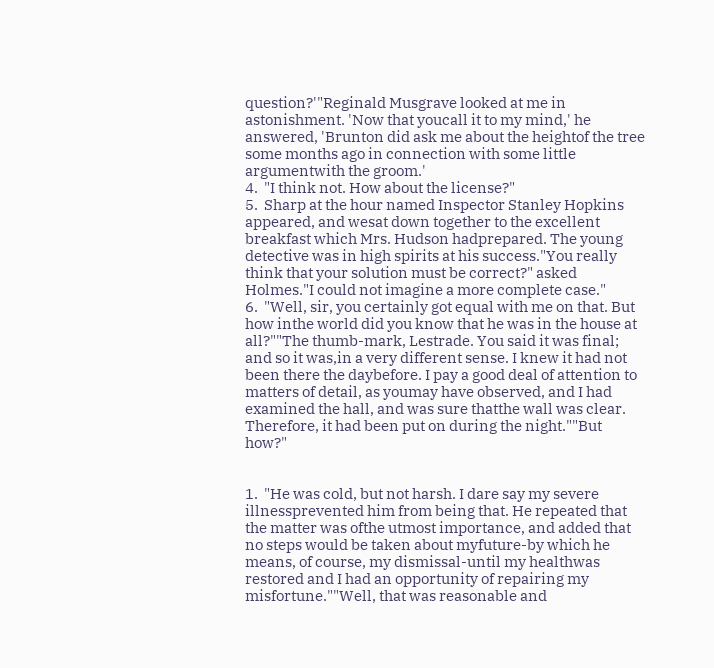question?'"Reginald Musgrave looked at me in astonishment. 'Now that youcall it to my mind,' he answered, 'Brunton did ask me about the heightof the tree some months ago in connection with some little argumentwith the groom.'
4.  "I think not. How about the license?"
5.  Sharp at the hour named Inspector Stanley Hopkins appeared, and wesat down together to the excellent breakfast which Mrs. Hudson hadprepared. The young detective was in high spirits at his success."You really think that your solution must be correct?" asked Holmes."I could not imagine a more complete case."
6.  "Well, sir, you certainly got equal with me on that. But how inthe world did you know that he was in the house at all?""The thumb-mark, Lestrade. You said it was final; and so it was,in a very different sense. I knew it had not been there the daybefore. I pay a good deal of attention to matters of detail, as youmay have observed, and I had examined the hall, and was sure thatthe wall was clear. Therefore, it had been put on during the night.""But how?"


1.  "He was cold, but not harsh. I dare say my severe illnessprevented him from being that. He repeated that the matter was ofthe utmost importance, and added that no steps would be taken about myfuture-by which he means, of course, my dismissal-until my healthwas restored and I had an opportunity of repairing my misfortune.""Well, that was reasonable and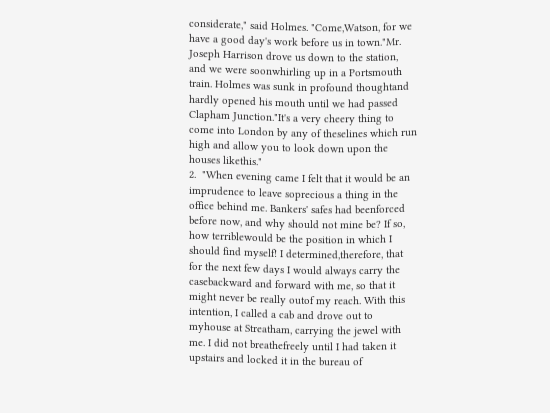considerate," said Holmes. "Come,Watson, for we have a good day's work before us in town."Mr. Joseph Harrison drove us down to the station, and we were soonwhirling up in a Portsmouth train. Holmes was sunk in profound thoughtand hardly opened his mouth until we had passed Clapham Junction."It's a very cheery thing to come into London by any of theselines which run high and allow you to look down upon the houses likethis."
2.  "When evening came I felt that it would be an imprudence to leave soprecious a thing in the office behind me. Bankers' safes had beenforced before now, and why should not mine be? If so, how terriblewould be the position in which I should find myself! I determined,therefore, that for the next few days I would always carry the casebackward and forward with me, so that it might never be really outof my reach. With this intention, I called a cab and drove out to myhouse at Streatham, carrying the jewel with me. I did not breathefreely until I had taken it upstairs and locked it in the bureau of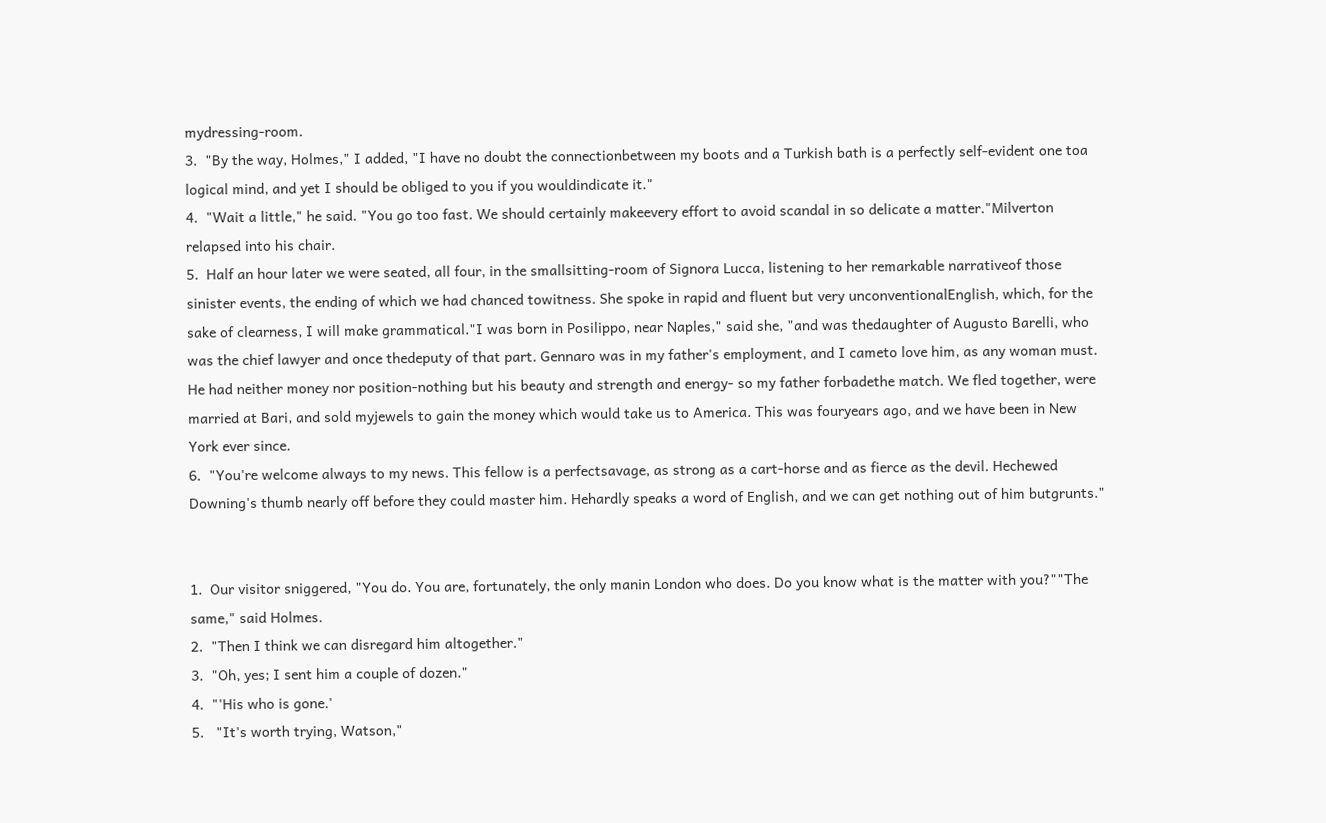mydressing-room.
3.  "By the way, Holmes," I added, "I have no doubt the connectionbetween my boots and a Turkish bath is a perfectly self-evident one toa logical mind, and yet I should be obliged to you if you wouldindicate it."
4.  "Wait a little," he said. "You go too fast. We should certainly makeevery effort to avoid scandal in so delicate a matter."Milverton relapsed into his chair.
5.  Half an hour later we were seated, all four, in the smallsitting-room of Signora Lucca, listening to her remarkable narrativeof those sinister events, the ending of which we had chanced towitness. She spoke in rapid and fluent but very unconventionalEnglish, which, for the sake of clearness, I will make grammatical."I was born in Posilippo, near Naples," said she, "and was thedaughter of Augusto Barelli, who was the chief lawyer and once thedeputy of that part. Gennaro was in my father's employment, and I cameto love him, as any woman must. He had neither money nor position-nothing but his beauty and strength and energy- so my father forbadethe match. We fled together, were married at Bari, and sold myjewels to gain the money which would take us to America. This was fouryears ago, and we have been in New York ever since.
6.  "You're welcome always to my news. This fellow is a perfectsavage, as strong as a cart-horse and as fierce as the devil. Hechewed Downing's thumb nearly off before they could master him. Hehardly speaks a word of English, and we can get nothing out of him butgrunts."


1.  Our visitor sniggered, "You do. You are, fortunately, the only manin London who does. Do you know what is the matter with you?""The same," said Holmes.
2.  "Then I think we can disregard him altogether."
3.  "Oh, yes; I sent him a couple of dozen."
4.  "'His who is gone.'
5.   "It's worth trying, Watson,"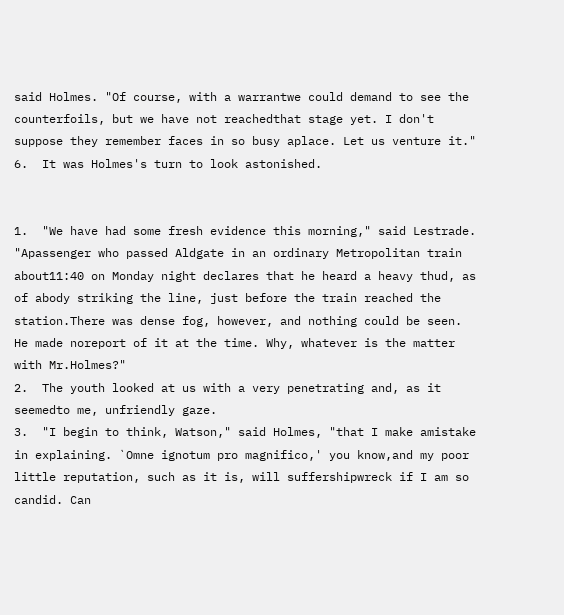said Holmes. "Of course, with a warrantwe could demand to see the counterfoils, but we have not reachedthat stage yet. I don't suppose they remember faces in so busy aplace. Let us venture it."
6.  It was Holmes's turn to look astonished.


1.  "We have had some fresh evidence this morning," said Lestrade. "Apassenger who passed Aldgate in an ordinary Metropolitan train about11:40 on Monday night declares that he heard a heavy thud, as of abody striking the line, just before the train reached the station.There was dense fog, however, and nothing could be seen. He made noreport of it at the time. Why, whatever is the matter with Mr.Holmes?"
2.  The youth looked at us with a very penetrating and, as it seemedto me, unfriendly gaze.
3.  "I begin to think, Watson," said Holmes, "that I make amistake in explaining. `Omne ignotum pro magnifico,' you know,and my poor little reputation, such as it is, will suffershipwreck if I am so candid. Can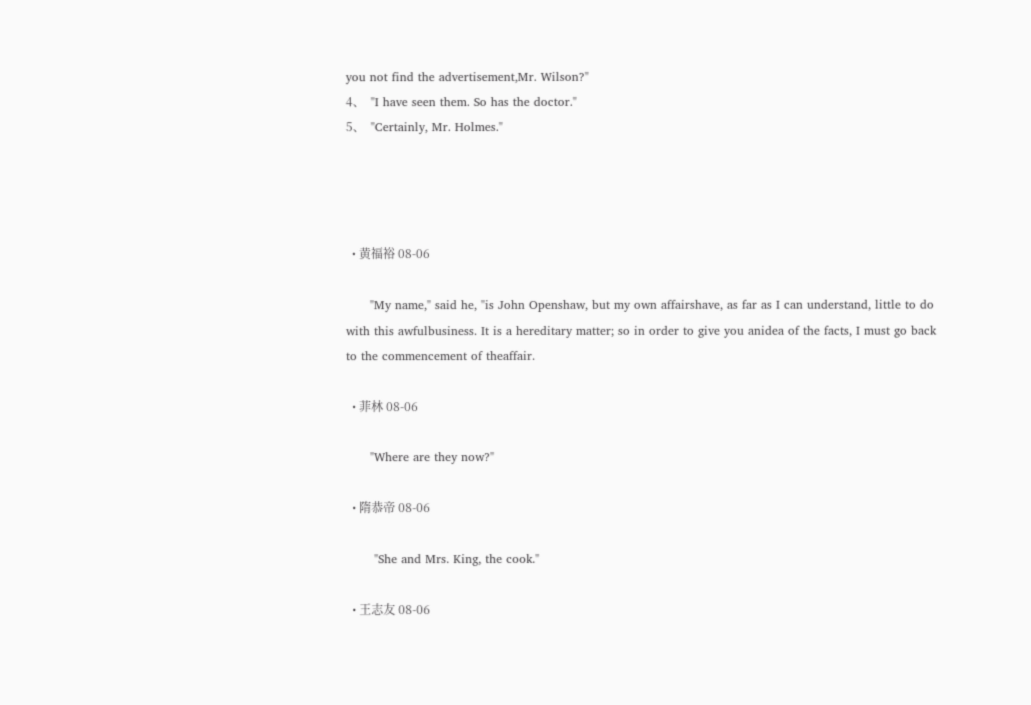you not find the advertisement,Mr. Wilson?"
4、  "I have seen them. So has the doctor."
5、  "Certainly, Mr. Holmes."




  • 黄福裕 08-06

      "My name," said he, "is John Openshaw, but my own affairshave, as far as I can understand, little to do with this awfulbusiness. It is a hereditary matter; so in order to give you anidea of the facts, I must go back to the commencement of theaffair.

  • 菲林 08-06

      "Where are they now?"

  • 隋恭帝 08-06

       "She and Mrs. King, the cook."

  • 王志友 08-06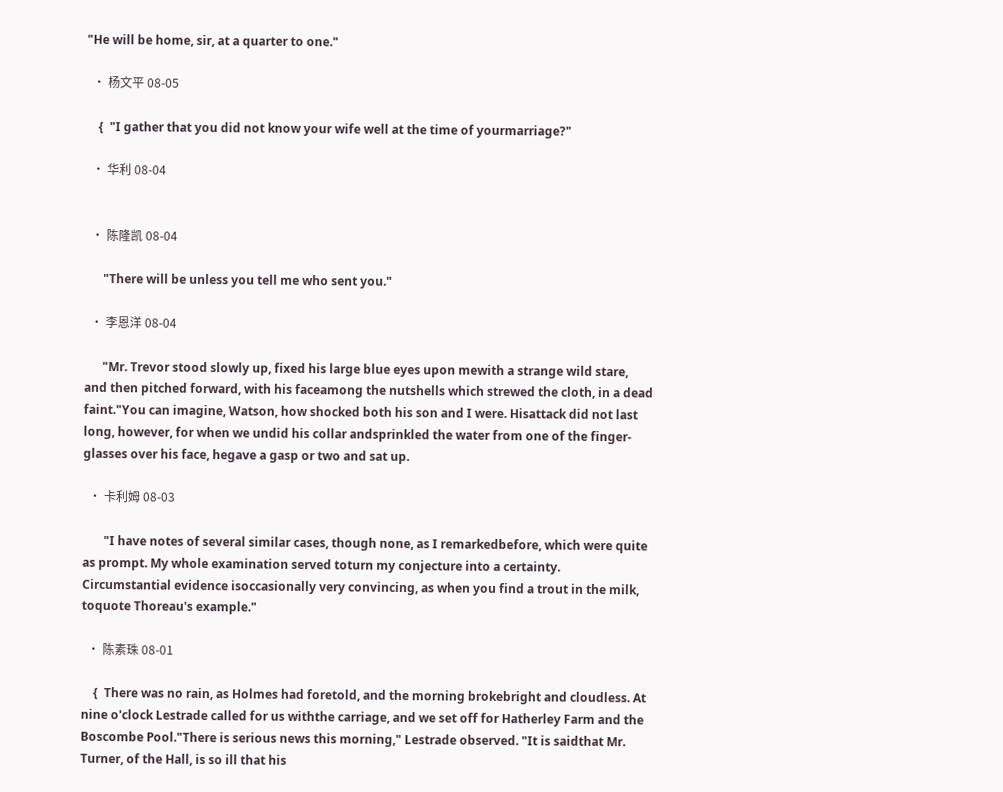"He will be home, sir, at a quarter to one."

  • 杨文平 08-05

    {  "I gather that you did not know your wife well at the time of yourmarriage?"

  • 华利 08-04


  • 陈隆凯 08-04

      "There will be unless you tell me who sent you."

  • 李恩洋 08-04

      "Mr. Trevor stood slowly up, fixed his large blue eyes upon mewith a strange wild stare, and then pitched forward, with his faceamong the nutshells which strewed the cloth, in a dead faint."You can imagine, Watson, how shocked both his son and I were. Hisattack did not last long, however, for when we undid his collar andsprinkled the water from one of the finger-glasses over his face, hegave a gasp or two and sat up.

  • 卡利姆 08-03

       "I have notes of several similar cases, though none, as I remarkedbefore, which were quite as prompt. My whole examination served toturn my conjecture into a certainty. Circumstantial evidence isoccasionally very convincing, as when you find a trout in the milk, toquote Thoreau's example."

  • 陈素珠 08-01

    {  There was no rain, as Holmes had foretold, and the morning brokebright and cloudless. At nine o'clock Lestrade called for us withthe carriage, and we set off for Hatherley Farm and the Boscombe Pool."There is serious news this morning," Lestrade observed. "It is saidthat Mr. Turner, of the Hall, is so ill that his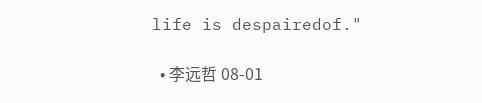life is despairedof."

  • 李远哲 08-01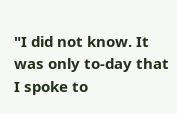"I did not know. It was only to-day that I spoke to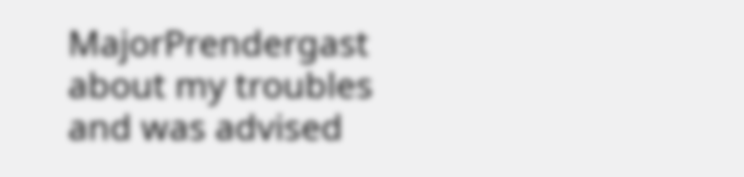MajorPrendergast about my troubles and was advised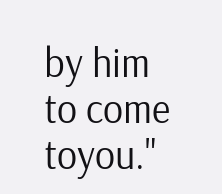by him to come toyou."